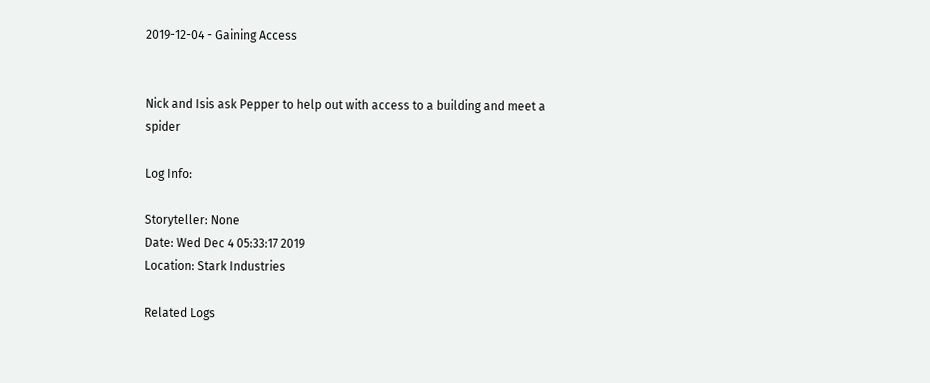2019-12-04 - Gaining Access


Nick and Isis ask Pepper to help out with access to a building and meet a spider

Log Info:

Storyteller: None
Date: Wed Dec 4 05:33:17 2019
Location: Stark Industries

Related Logs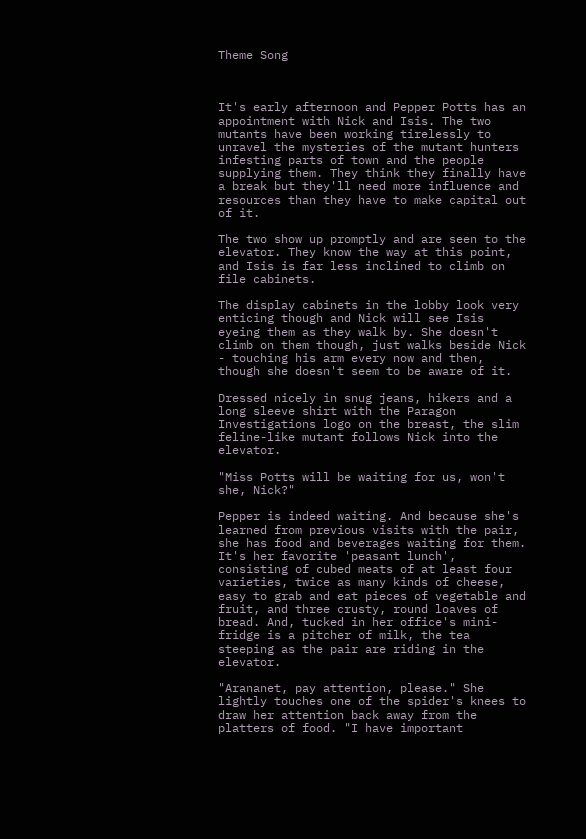Theme Song



It's early afternoon and Pepper Potts has an appointment with Nick and Isis. The two mutants have been working tirelessly to unravel the mysteries of the mutant hunters infesting parts of town and the people supplying them. They think they finally have a break but they'll need more influence and resources than they have to make capital out of it.

The two show up promptly and are seen to the elevator. They know the way at this point, and Isis is far less inclined to climb on file cabinets.

The display cabinets in the lobby look very enticing though and Nick will see Isis eyeing them as they walk by. She doesn't climb on them though, just walks beside Nick - touching his arm every now and then, though she doesn't seem to be aware of it.

Dressed nicely in snug jeans, hikers and a long sleeve shirt with the Paragon Investigations logo on the breast, the slim feline-like mutant follows Nick into the elevator.

"Miss Potts will be waiting for us, won't she, Nick?"

Pepper is indeed waiting. And because she's learned from previous visits with the pair, she has food and beverages waiting for them. It's her favorite 'peasant lunch', consisting of cubed meats of at least four varieties, twice as many kinds of cheese, easy to grab and eat pieces of vegetable and fruit, and three crusty, round loaves of bread. And, tucked in her office's mini-fridge is a pitcher of milk, the tea steeping as the pair are riding in the elevator.

"Arananet, pay attention, please." She lightly touches one of the spider's knees to draw her attention back away from the platters of food. "I have important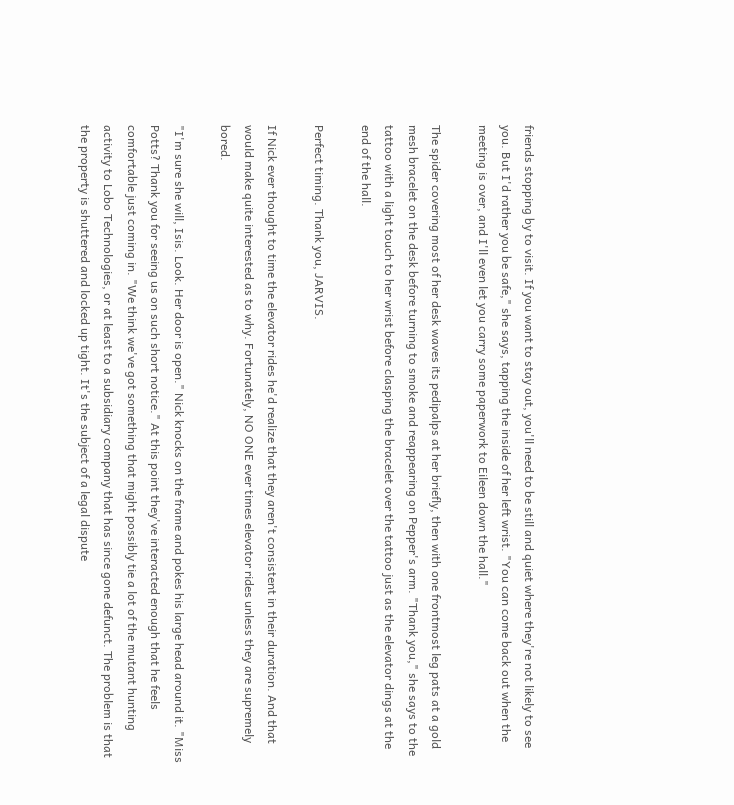friends stopping by to visit. If you want to stay out, you'll need to be still and quiet where they're not likely to see you. But I'd rather you be safe," she says, tapping the inside of her left wrist. "You can come back out when the meeting is over, and I'll even let you carry some paperwork to Eileen down the hall."

The spider covering most of her desk waves its pedipalps at her briefly, then with one frontmost leg pats at a gold mesh bracelet on the desk before turning to smoke and reappearing on Pepper's arm. "Thank you," she says to the tattoo with a light touch to her wrist before clasping the bracelet over the tattoo just as the elevator dings at the end of the hall.

Perfect timing. Thank you, JARVIS.

If Nick ever thought to time the elevator rides he'd realize that they aren't consistent in their duration. And that would make quite interested as to why. Fortunately, NO ONE ever times elevator rides unless they are supremely bored.

"I'm sure she will, Isis. Look. Her door is open." Nick knocks on the frame and pokes his large head around it. "Miss Potts? Thank you for seeing us on such short notice." At this point they've interacted enough that he feels comfortable just coming in. "We think we've got something that might possibly tie a lot of the mutant hunting activity to Lobo Technologies, or at least to a subsidiary company that has since gone defunct. The problem is that the property is shuttered and locked up tight. It's the subject of a legal dispute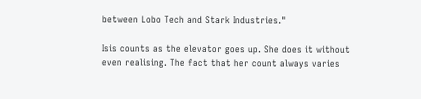between Lobo Tech and Stark Industries."

Isis counts as the elevator goes up. She does it without even realising. The fact that her count always varies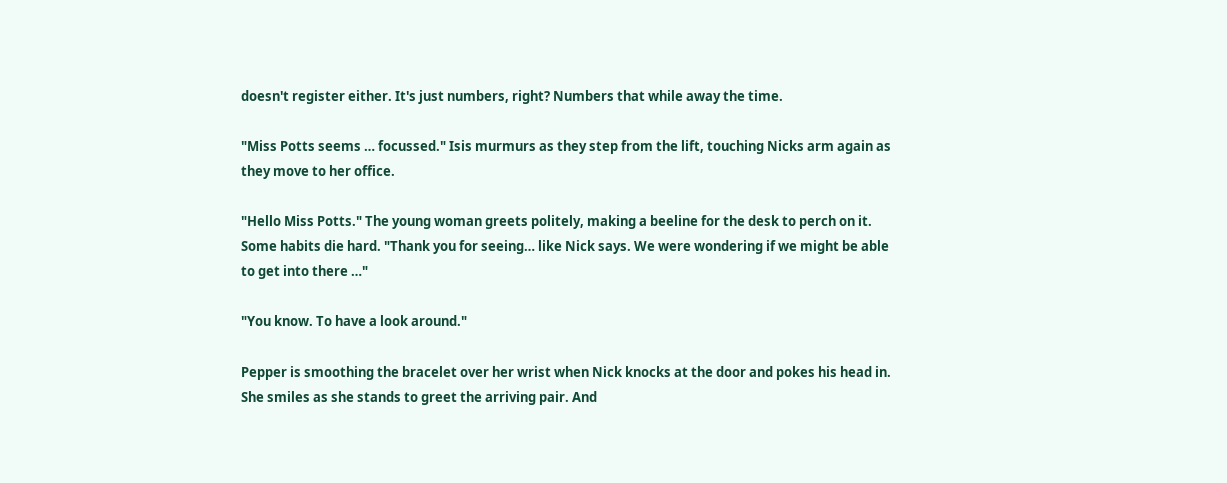doesn't register either. It's just numbers, right? Numbers that while away the time.

"Miss Potts seems … focussed." Isis murmurs as they step from the lift, touching Nicks arm again as they move to her office.

"Hello Miss Potts." The young woman greets politely, making a beeline for the desk to perch on it. Some habits die hard. "Thank you for seeing… like Nick says. We were wondering if we might be able to get into there …"

"You know. To have a look around."

Pepper is smoothing the bracelet over her wrist when Nick knocks at the door and pokes his head in. She smiles as she stands to greet the arriving pair. And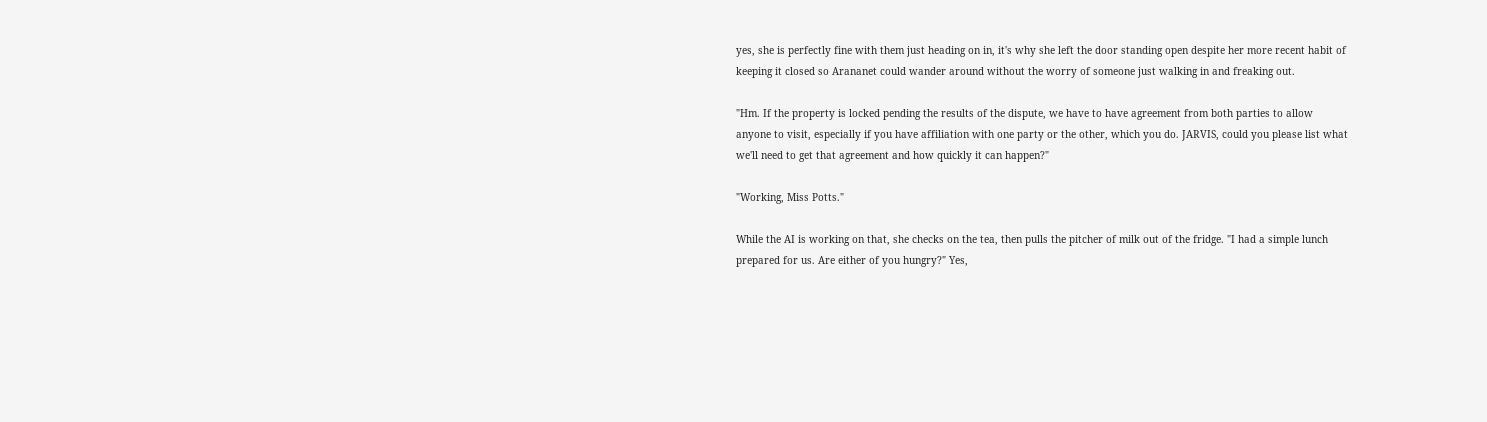yes, she is perfectly fine with them just heading on in, it's why she left the door standing open despite her more recent habit of keeping it closed so Arananet could wander around without the worry of someone just walking in and freaking out.

"Hm. If the property is locked pending the results of the dispute, we have to have agreement from both parties to allow anyone to visit, especially if you have affiliation with one party or the other, which you do. JARVIS, could you please list what we'll need to get that agreement and how quickly it can happen?"

"Working, Miss Potts."

While the AI is working on that, she checks on the tea, then pulls the pitcher of milk out of the fridge. "I had a simple lunch prepared for us. Are either of you hungry?" Yes,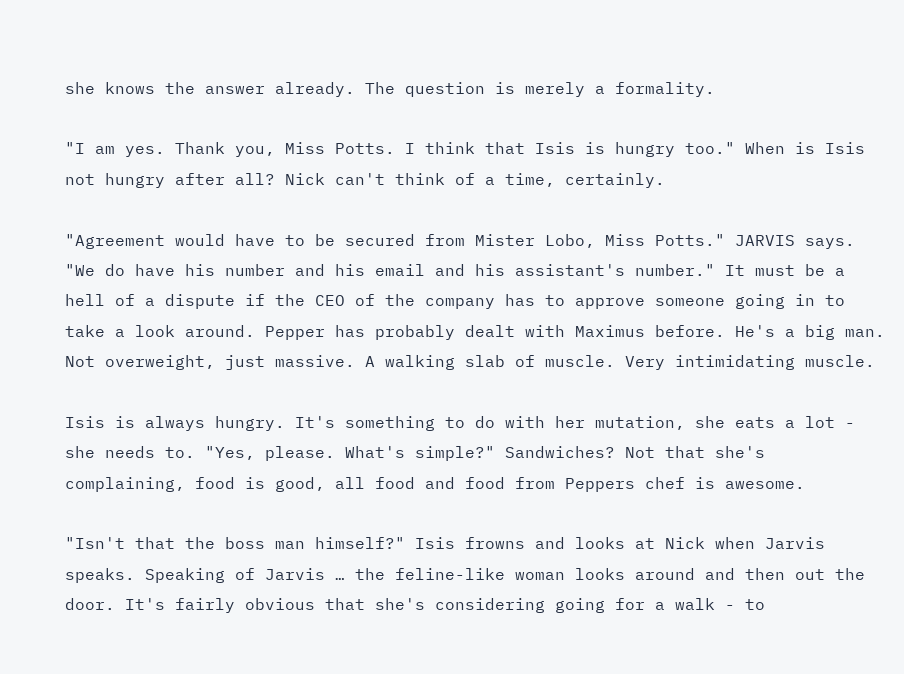she knows the answer already. The question is merely a formality.

"I am yes. Thank you, Miss Potts. I think that Isis is hungry too." When is Isis not hungry after all? Nick can't think of a time, certainly.

"Agreement would have to be secured from Mister Lobo, Miss Potts." JARVIS says. "We do have his number and his email and his assistant's number." It must be a hell of a dispute if the CEO of the company has to approve someone going in to take a look around. Pepper has probably dealt with Maximus before. He's a big man. Not overweight, just massive. A walking slab of muscle. Very intimidating muscle.

Isis is always hungry. It's something to do with her mutation, she eats a lot - she needs to. "Yes, please. What's simple?" Sandwiches? Not that she's complaining, food is good, all food and food from Peppers chef is awesome.

"Isn't that the boss man himself?" Isis frowns and looks at Nick when Jarvis speaks. Speaking of Jarvis … the feline-like woman looks around and then out the door. It's fairly obvious that she's considering going for a walk - to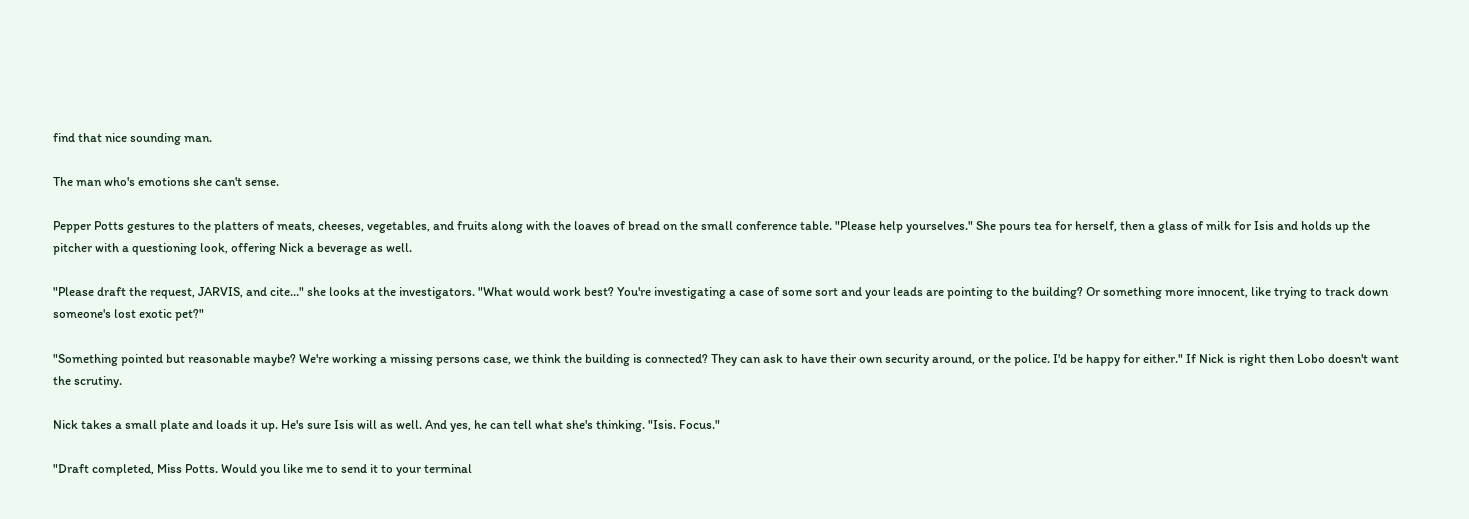find that nice sounding man.

The man who's emotions she can't sense.

Pepper Potts gestures to the platters of meats, cheeses, vegetables, and fruits along with the loaves of bread on the small conference table. "Please help yourselves." She pours tea for herself, then a glass of milk for Isis and holds up the pitcher with a questioning look, offering Nick a beverage as well.

"Please draft the request, JARVIS, and cite…" she looks at the investigators. "What would work best? You're investigating a case of some sort and your leads are pointing to the building? Or something more innocent, like trying to track down someone's lost exotic pet?"

"Something pointed but reasonable maybe? We're working a missing persons case, we think the building is connected? They can ask to have their own security around, or the police. I'd be happy for either." If Nick is right then Lobo doesn't want the scrutiny.

Nick takes a small plate and loads it up. He's sure Isis will as well. And yes, he can tell what she's thinking. "Isis. Focus."

"Draft completed, Miss Potts. Would you like me to send it to your terminal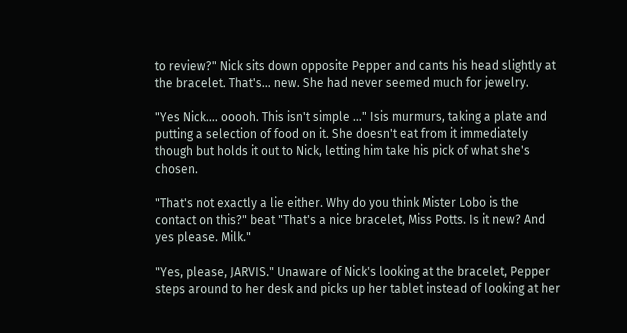to review?" Nick sits down opposite Pepper and cants his head slightly at the bracelet. That's… new. She had never seemed much for jewelry.

"Yes Nick…. ooooh. This isn't simple …" Isis murmurs, taking a plate and putting a selection of food on it. She doesn't eat from it immediately though but holds it out to Nick, letting him take his pick of what she's chosen.

"That's not exactly a lie either. Why do you think Mister Lobo is the contact on this?" beat "That's a nice bracelet, Miss Potts. Is it new? And yes please. Milk."

"Yes, please, JARVIS." Unaware of Nick's looking at the bracelet, Pepper steps around to her desk and picks up her tablet instead of looking at her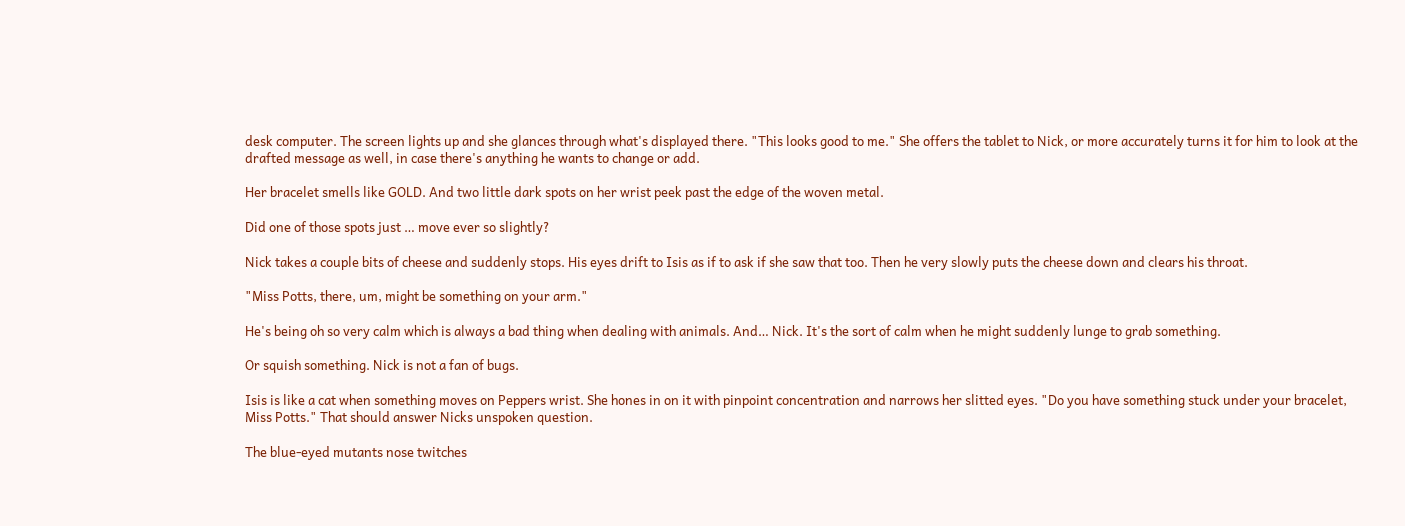desk computer. The screen lights up and she glances through what's displayed there. "This looks good to me." She offers the tablet to Nick, or more accurately turns it for him to look at the drafted message as well, in case there's anything he wants to change or add.

Her bracelet smells like GOLD. And two little dark spots on her wrist peek past the edge of the woven metal.

Did one of those spots just … move ever so slightly?

Nick takes a couple bits of cheese and suddenly stops. His eyes drift to Isis as if to ask if she saw that too. Then he very slowly puts the cheese down and clears his throat.

"Miss Potts, there, um, might be something on your arm."

He's being oh so very calm which is always a bad thing when dealing with animals. And… Nick. It's the sort of calm when he might suddenly lunge to grab something.

Or squish something. Nick is not a fan of bugs.

Isis is like a cat when something moves on Peppers wrist. She hones in on it with pinpoint concentration and narrows her slitted eyes. "Do you have something stuck under your bracelet, Miss Potts." That should answer Nicks unspoken question.

The blue-eyed mutants nose twitches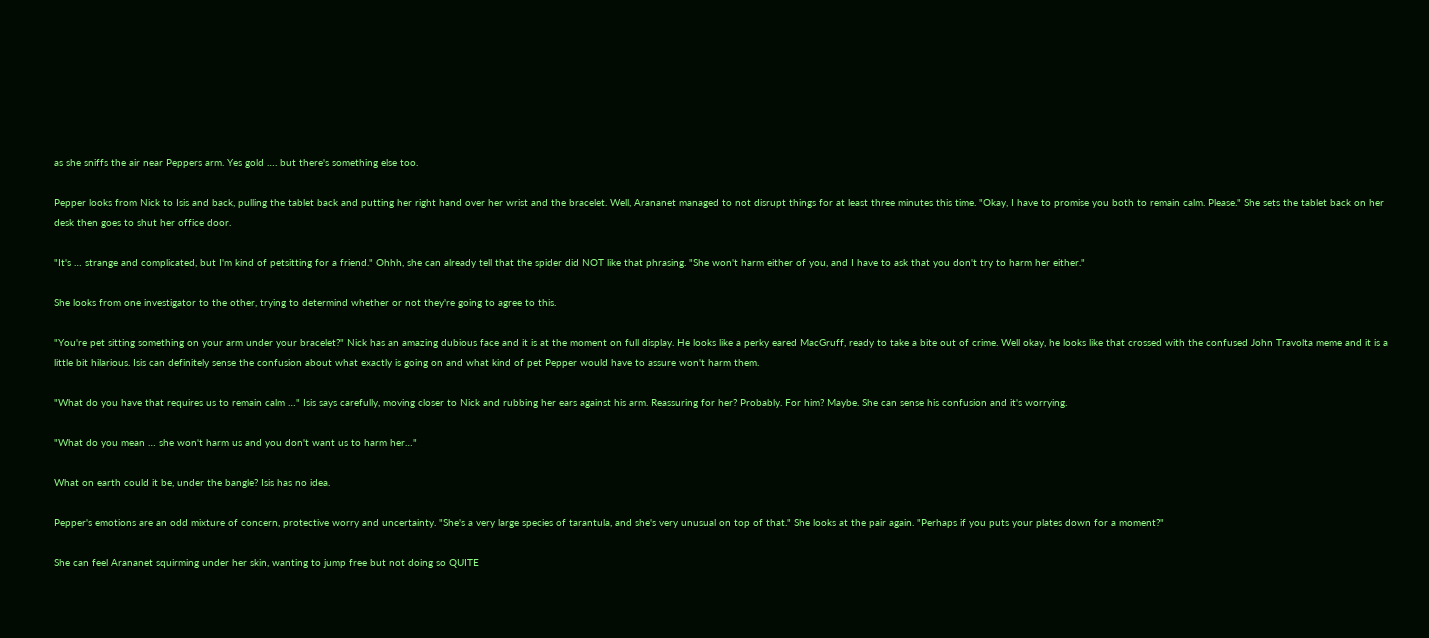as she sniffs the air near Peppers arm. Yes gold …. but there's something else too.

Pepper looks from Nick to Isis and back, pulling the tablet back and putting her right hand over her wrist and the bracelet. Well, Arananet managed to not disrupt things for at least three minutes this time. "Okay, I have to promise you both to remain calm. Please." She sets the tablet back on her desk then goes to shut her office door.

"It's … strange and complicated, but I'm kind of petsitting for a friend." Ohhh, she can already tell that the spider did NOT like that phrasing. "She won't harm either of you, and I have to ask that you don't try to harm her either."

She looks from one investigator to the other, trying to determind whether or not they're going to agree to this.

"You're pet sitting something on your arm under your bracelet?" Nick has an amazing dubious face and it is at the moment on full display. He looks like a perky eared MacGruff, ready to take a bite out of crime. Well okay, he looks like that crossed with the confused John Travolta meme and it is a little bit hilarious. Isis can definitely sense the confusion about what exactly is going on and what kind of pet Pepper would have to assure won't harm them.

"What do you have that requires us to remain calm …" Isis says carefully, moving closer to Nick and rubbing her ears against his arm. Reassuring for her? Probably. For him? Maybe. She can sense his confusion and it's worrying.

"What do you mean … she won't harm us and you don't want us to harm her…"

What on earth could it be, under the bangle? Isis has no idea.

Pepper's emotions are an odd mixture of concern, protective worry and uncertainty. "She's a very large species of tarantula, and she's very unusual on top of that." She looks at the pair again. "Perhaps if you puts your plates down for a moment?"

She can feel Arananet squirming under her skin, wanting to jump free but not doing so QUITE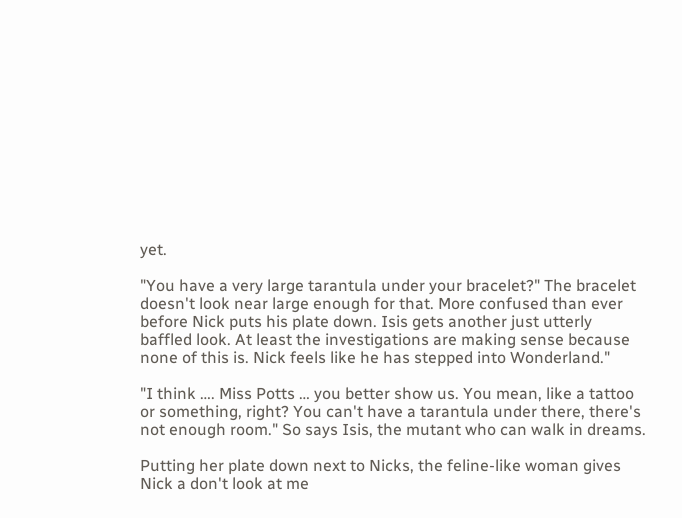yet.

"You have a very large tarantula under your bracelet?" The bracelet doesn't look near large enough for that. More confused than ever before Nick puts his plate down. Isis gets another just utterly baffled look. At least the investigations are making sense because none of this is. Nick feels like he has stepped into Wonderland."

"I think …. Miss Potts … you better show us. You mean, like a tattoo or something, right? You can't have a tarantula under there, there's not enough room." So says Isis, the mutant who can walk in dreams.

Putting her plate down next to Nicks, the feline-like woman gives Nick a don't look at me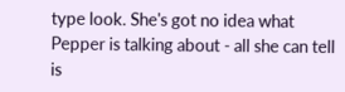type look. She's got no idea what Pepper is talking about - all she can tell is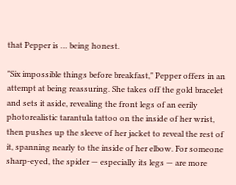that Pepper is … being honest.

"Six impossible things before breakfast," Pepper offers in an attempt at being reassuring. She takes off the gold bracelet and sets it aside, revealing the front legs of an eerily photorealistic tarantula tattoo on the inside of her wrist, then pushes up the sleeve of her jacket to reveal the rest of it, spanning nearly to the inside of her elbow. For someone sharp-eyed, the spider — especially its legs — are more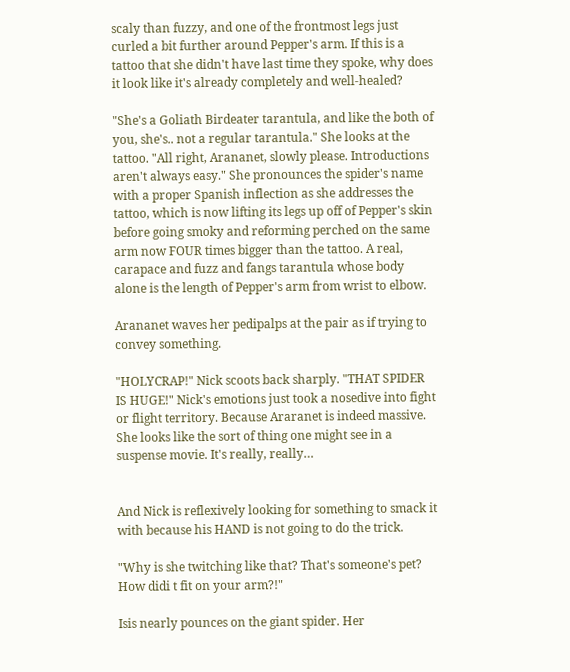scaly than fuzzy, and one of the frontmost legs just curled a bit further around Pepper's arm. If this is a tattoo that she didn't have last time they spoke, why does it look like it's already completely and well-healed?

"She's a Goliath Birdeater tarantula, and like the both of you, she's.. not a regular tarantula." She looks at the tattoo. "All right, Arananet, slowly please. Introductions aren't always easy." She pronounces the spider's name with a proper Spanish inflection as she addresses the tattoo, which is now lifting its legs up off of Pepper's skin before going smoky and reforming perched on the same arm now FOUR times bigger than the tattoo. A real, carapace and fuzz and fangs tarantula whose body alone is the length of Pepper's arm from wrist to elbow.

Arananet waves her pedipalps at the pair as if trying to convey something.

"HOLYCRAP!" Nick scoots back sharply. "THAT SPIDER IS HUGE!" Nick's emotions just took a nosedive into fight or flight territory. Because Araranet is indeed massive. She looks like the sort of thing one might see in a suspense movie. It's really, really…


And Nick is reflexively looking for something to smack it with because his HAND is not going to do the trick.

"Why is she twitching like that? That's someone's pet? How didi t fit on your arm?!"

Isis nearly pounces on the giant spider. Her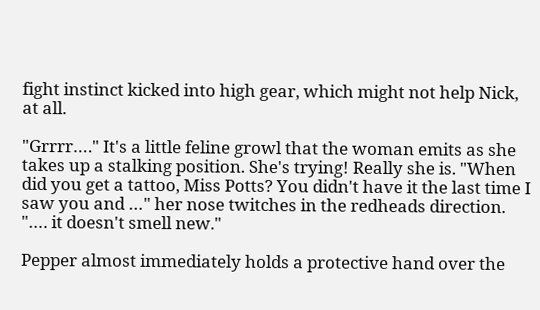fight instinct kicked into high gear, which might not help Nick, at all.

"Grrrr…." It's a little feline growl that the woman emits as she takes up a stalking position. She's trying! Really she is. "When did you get a tattoo, Miss Potts? You didn't have it the last time I saw you and …" her nose twitches in the redheads direction. "…. it doesn't smell new."

Pepper almost immediately holds a protective hand over the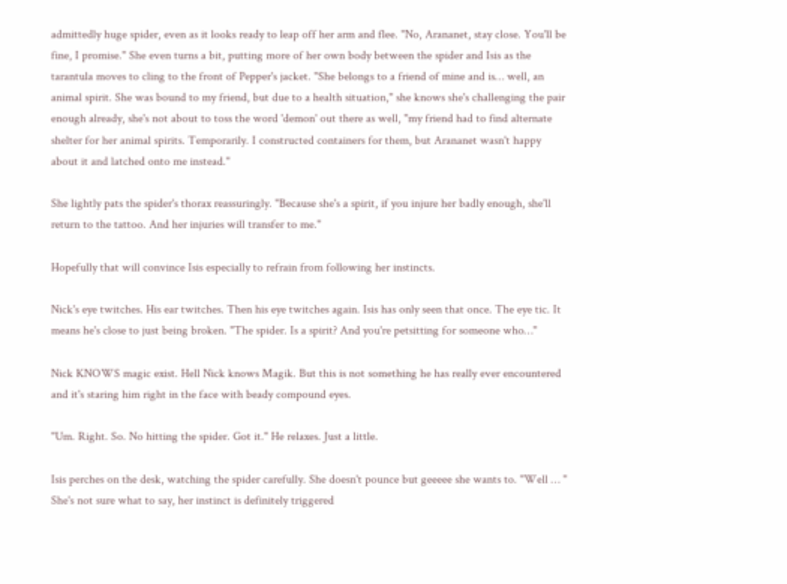admittedly huge spider, even as it looks ready to leap off her arm and flee. "No, Arananet, stay close. You'll be fine, I promise." She even turns a bit, putting more of her own body between the spider and Isis as the tarantula moves to cling to the front of Pepper's jacket. "She belongs to a friend of mine and is… well, an animal spirit. She was bound to my friend, but due to a health situation," she knows she's challenging the pair enough already, she's not about to toss the word 'demon' out there as well, "my friend had to find alternate shelter for her animal spirits. Temporarily. I constructed containers for them, but Arananet wasn't happy about it and latched onto me instead."

She lightly pats the spider's thorax reassuringly. "Because she's a spirit, if you injure her badly enough, she'll return to the tattoo. And her injuries will transfer to me."

Hopefully that will convince Isis especially to refrain from following her instincts.

Nick's eye twitches. His ear twitches. Then his eye twitches again. Isis has only seen that once. The eye tic. It means he's close to just being broken. "The spider. Is a spirit? And you're petsitting for someone who…"

Nick KNOWS magic exist. Hell Nick knows Magik. But this is not something he has really ever encountered and it's staring him right in the face with beady compound eyes.

"Um. Right. So. No hitting the spider. Got it." He relaxes. Just a little.

Isis perches on the desk, watching the spider carefully. She doesn't pounce but geeeee she wants to. "Well … " She's not sure what to say, her instinct is definitely triggered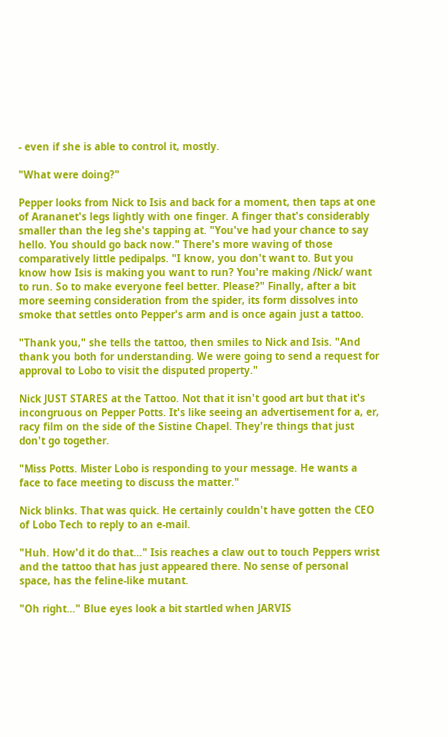- even if she is able to control it, mostly.

"What were doing?"

Pepper looks from Nick to Isis and back for a moment, then taps at one of Arananet's legs lightly with one finger. A finger that's considerably smaller than the leg she's tapping at. "You've had your chance to say hello. You should go back now." There's more waving of those comparatively little pedipalps. "I know, you don't want to. But you know how Isis is making you want to run? You're making /Nick/ want to run. So to make everyone feel better. Please?" Finally, after a bit more seeming consideration from the spider, its form dissolves into smoke that settles onto Pepper's arm and is once again just a tattoo.

"Thank you," she tells the tattoo, then smiles to Nick and Isis. "And thank you both for understanding. We were going to send a request for approval to Lobo to visit the disputed property."

Nick JUST STARES at the Tattoo. Not that it isn't good art but that it's incongruous on Pepper Potts. It's like seeing an advertisement for a, er, racy film on the side of the Sistine Chapel. They're things that just don't go together.

"Miss Potts. Mister Lobo is responding to your message. He wants a face to face meeting to discuss the matter."

Nick blinks. That was quick. He certainly couldn't have gotten the CEO of Lobo Tech to reply to an e-mail.

"Huh. How'd it do that…" Isis reaches a claw out to touch Peppers wrist and the tattoo that has just appeared there. No sense of personal space, has the feline-like mutant.

"Oh right…" Blue eyes look a bit startled when JARVIS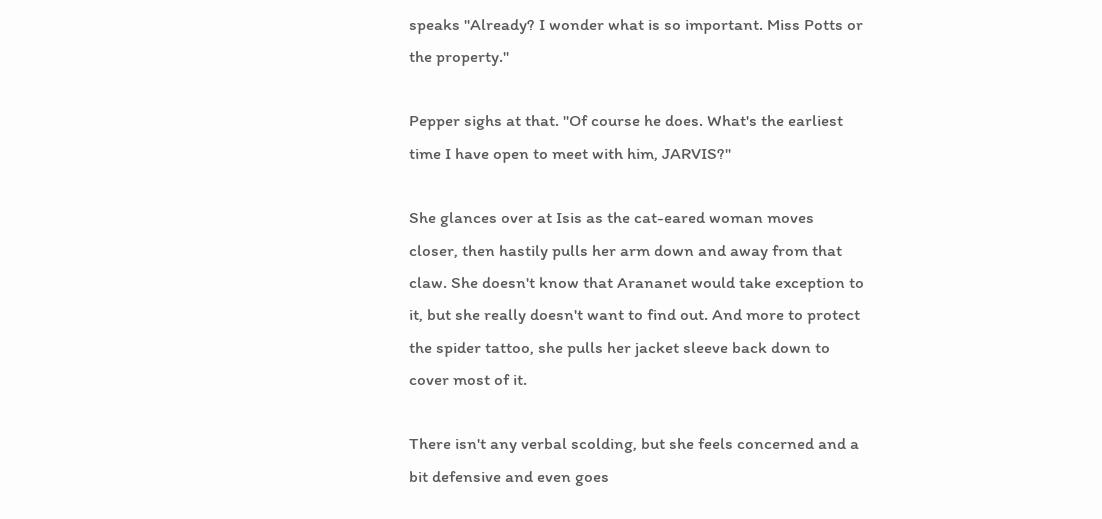speaks "Already? I wonder what is so important. Miss Potts or the property."

Pepper sighs at that. "Of course he does. What's the earliest time I have open to meet with him, JARVIS?"

She glances over at Isis as the cat-eared woman moves closer, then hastily pulls her arm down and away from that claw. She doesn't know that Arananet would take exception to it, but she really doesn't want to find out. And more to protect the spider tattoo, she pulls her jacket sleeve back down to cover most of it.

There isn't any verbal scolding, but she feels concerned and a bit defensive and even goes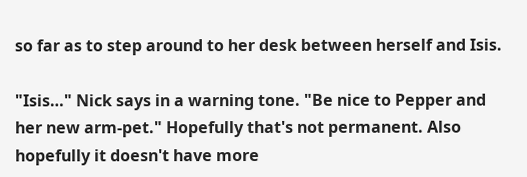so far as to step around to her desk between herself and Isis.

"Isis…" Nick says in a warning tone. "Be nice to Pepper and her new arm-pet." Hopefully that's not permanent. Also hopefully it doesn't have more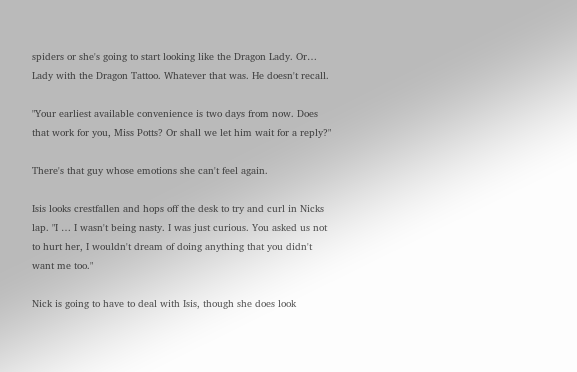spiders or she's going to start looking like the Dragon Lady. Or… Lady with the Dragon Tattoo. Whatever that was. He doesn't recall.

"Your earliest available convenience is two days from now. Does that work for you, Miss Potts? Or shall we let him wait for a reply?"

There's that guy whose emotions she can't feel again.

Isis looks crestfallen and hops off the desk to try and curl in Nicks lap. "I … I wasn't being nasty. I was just curious. You asked us not to hurt her, I wouldn't dream of doing anything that you didn't want me too."

Nick is going to have to deal with Isis, though she does look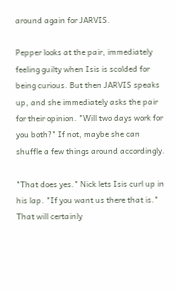around again for JARVIS.

Pepper looks at the pair, immediately feeling guilty when Isis is scolded for being curious. But then JARVIS speaks up, and she immediately asks the pair for their opinion. "Will two days work for you both?" If not, maybe she can shuffle a few things around accordingly.

"That does yes." Nick lets Isis curl up in his lap. "If you want us there that is." That will certainly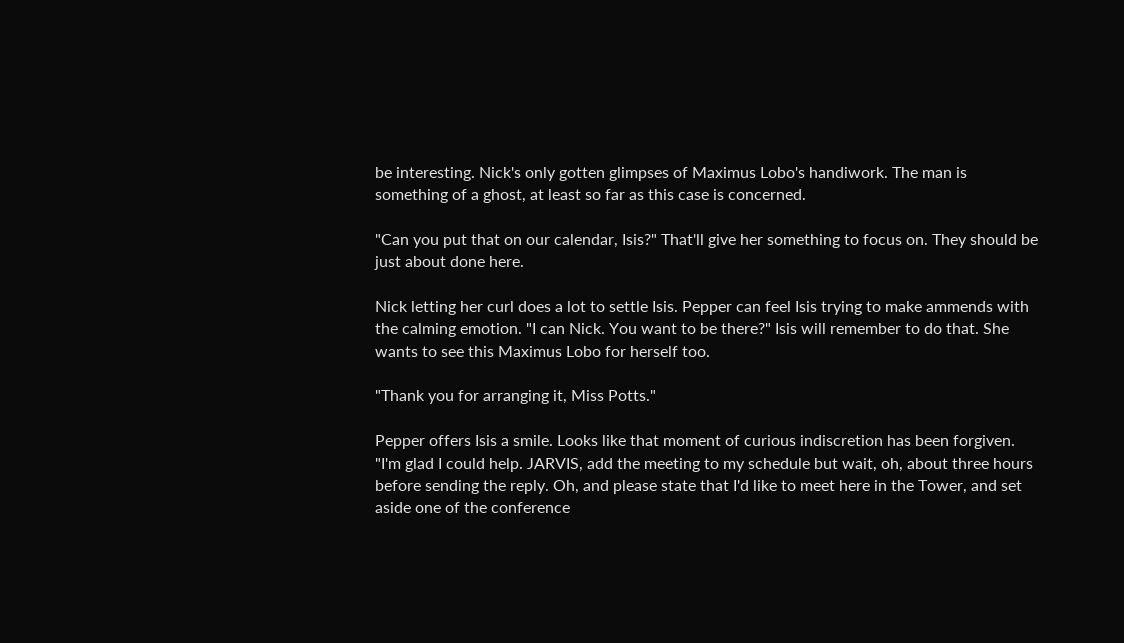be interesting. Nick's only gotten glimpses of Maximus Lobo's handiwork. The man is something of a ghost, at least so far as this case is concerned.

"Can you put that on our calendar, Isis?" That'll give her something to focus on. They should be just about done here.

Nick letting her curl does a lot to settle Isis. Pepper can feel Isis trying to make ammends with the calming emotion. "I can Nick. You want to be there?" Isis will remember to do that. She wants to see this Maximus Lobo for herself too.

"Thank you for arranging it, Miss Potts."

Pepper offers Isis a smile. Looks like that moment of curious indiscretion has been forgiven. "I'm glad I could help. JARVIS, add the meeting to my schedule but wait, oh, about three hours before sending the reply. Oh, and please state that I'd like to meet here in the Tower, and set aside one of the conference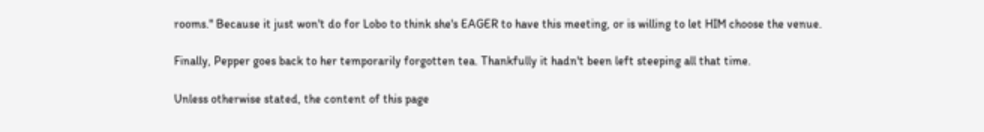rooms." Because it just won't do for Lobo to think she's EAGER to have this meeting, or is willing to let HIM choose the venue.

Finally, Pepper goes back to her temporarily forgotten tea. Thankfully it hadn't been left steeping all that time.

Unless otherwise stated, the content of this page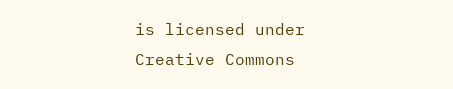is licensed under Creative Commons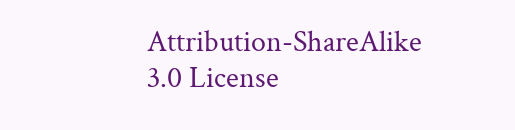Attribution-ShareAlike 3.0 License